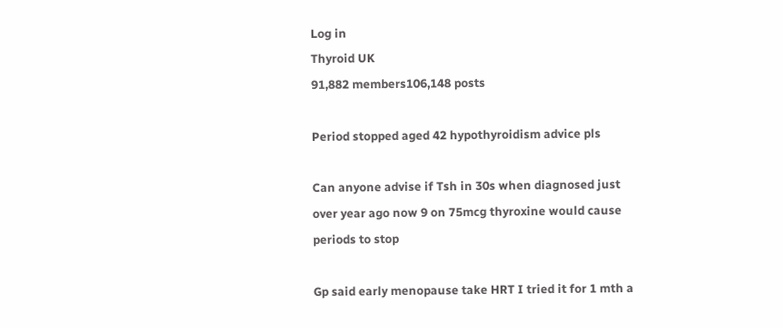Log in
Thyroid UK
91,882 members106,148 posts

Period stopped aged 42 hypothyroidism advice pls

Can anyone advise if Tsh in 30s when diagnosed just over year ago now 9 on 75mcg thyroxine would cause periods to stop

Gp said early menopause take HRT I tried it for 1 mth a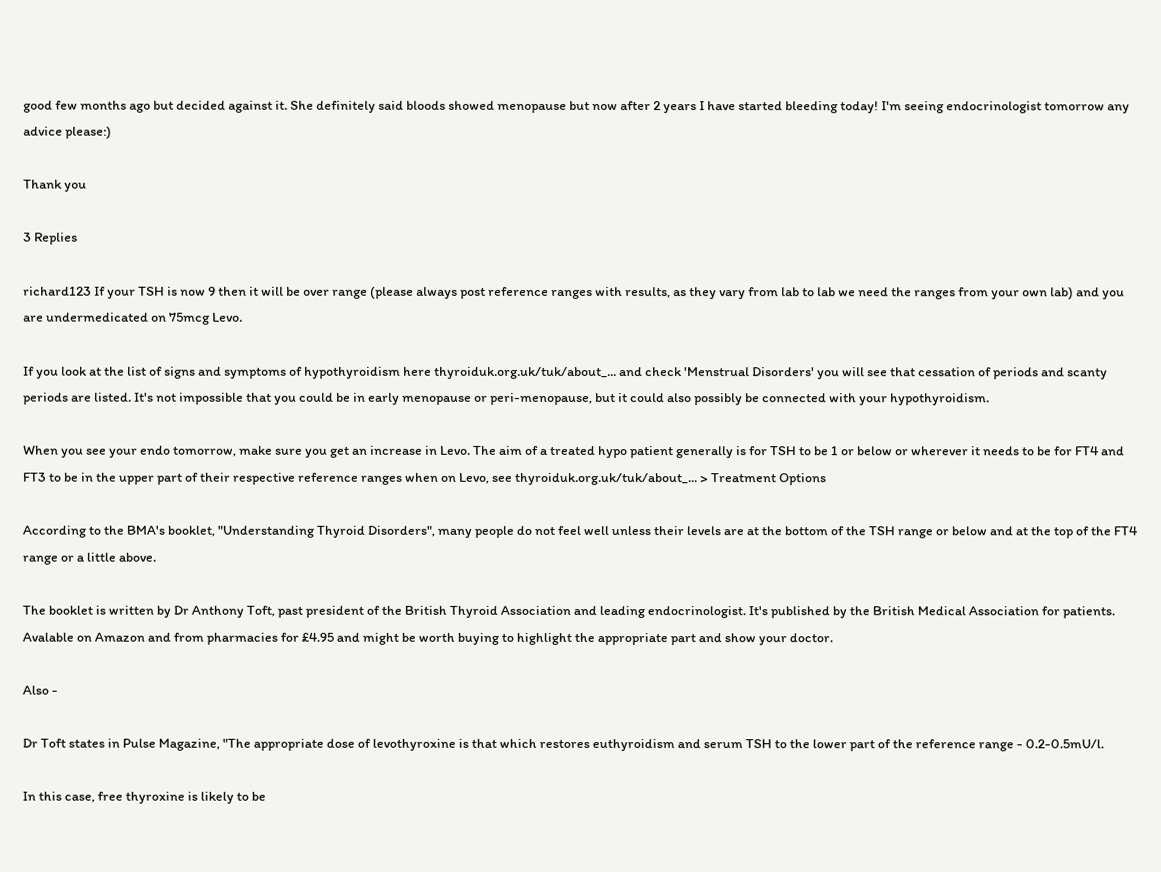good few months ago but decided against it. She definitely said bloods showed menopause but now after 2 years I have started bleeding today! I'm seeing endocrinologist tomorrow any advice please:)

Thank you

3 Replies

richard123 If your TSH is now 9 then it will be over range (please always post reference ranges with results, as they vary from lab to lab we need the ranges from your own lab) and you are undermedicated on 75mcg Levo.

If you look at the list of signs and symptoms of hypothyroidism here thyroiduk.org.uk/tuk/about_... and check 'Menstrual Disorders' you will see that cessation of periods and scanty periods are listed. It's not impossible that you could be in early menopause or peri-menopause, but it could also possibly be connected with your hypothyroidism.

When you see your endo tomorrow, make sure you get an increase in Levo. The aim of a treated hypo patient generally is for TSH to be 1 or below or wherever it needs to be for FT4 and FT3 to be in the upper part of their respective reference ranges when on Levo, see thyroiduk.org.uk/tuk/about_... > Treatment Options

According to the BMA's booklet, "Understanding Thyroid Disorders", many people do not feel well unless their levels are at the bottom of the TSH range or below and at the top of the FT4 range or a little above.

The booklet is written by Dr Anthony Toft, past president of the British Thyroid Association and leading endocrinologist. It's published by the British Medical Association for patients. Avalable on Amazon and from pharmacies for £4.95 and might be worth buying to highlight the appropriate part and show your doctor.

Also -

Dr Toft states in Pulse Magazine, "The appropriate dose of levothyroxine is that which restores euthyroidism and serum TSH to the lower part of the reference range - 0.2-0.5mU/l.

In this case, free thyroxine is likely to be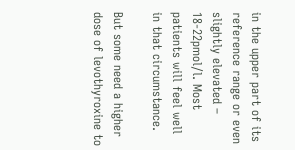in the upper part of its reference range or even slightly elevated – 18-22pmol/l. Most patients will feel well in that circumstance.

But some need a higher dose of levothyroxine to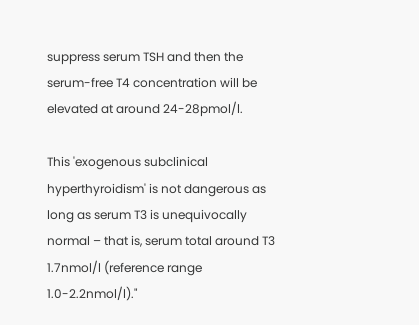suppress serum TSH and then the serum-free T4 concentration will be elevated at around 24-28pmol/l.

This 'exogenous subclinical hyperthyroidism' is not dangerous as long as serum T3 is unequivocally normal – that is, serum total around T3 1.7nmol/l (reference range 1.0-2.2nmol/l)."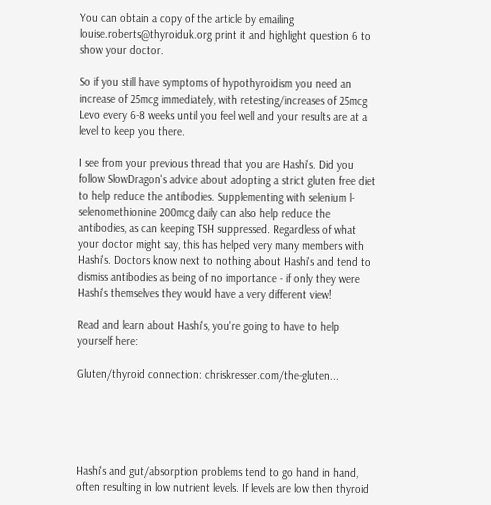You can obtain a copy of the article by emailing louise.roberts@thyroiduk.org print it and highlight question 6 to show your doctor.

So if you still have symptoms of hypothyroidism you need an increase of 25mcg immediately, with retesting/increases of 25mcg Levo every 6-8 weeks until you feel well and your results are at a level to keep you there.

I see from your previous thread that you are Hashi's. Did you follow SlowDragon's advice about adopting a strict gluten free diet to help reduce the antibodies. Supplementing with selenium l-selenomethionine 200mcg daily can also help reduce the antibodies, as can keeping TSH suppressed. Regardless of what your doctor might say, this has helped very many members with Hashi's. Doctors know next to nothing about Hashi's and tend to dismiss antibodies as being of no importance - if only they were Hashi's themselves they would have a very different view!

Read and learn about Hashi's, you're going to have to help yourself here:

Gluten/thyroid connection: chriskresser.com/the-gluten...





Hashi's and gut/absorption problems tend to go hand in hand, often resulting in low nutrient levels. If levels are low then thyroid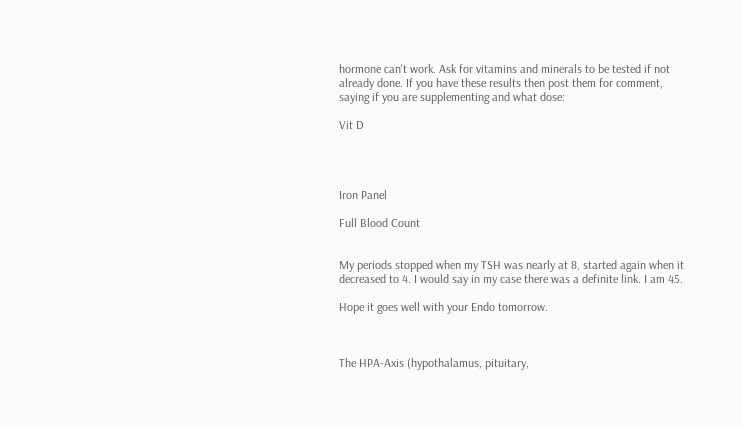hormone can't work. Ask for vitamins and minerals to be tested if not already done. If you have these results then post them for comment, saying if you are supplementing and what dose:

Vit D




Iron Panel

Full Blood Count


My periods stopped when my TSH was nearly at 8, started again when it decreased to 4. I would say in my case there was a definite link. I am 45.

Hope it goes well with your Endo tomorrow.



The HPA-Axis (hypothalamus, pituitary,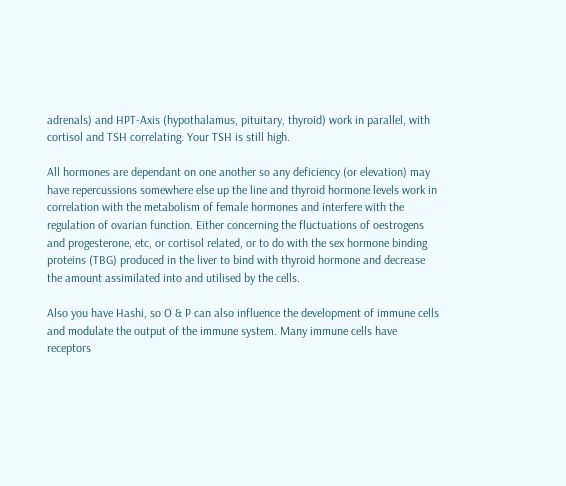adrenals) and HPT-Axis (hypothalamus, pituitary, thyroid) work in parallel, with cortisol and TSH correlating. Your TSH is still high.

All hormones are dependant on one another so any deficiency (or elevation) may have repercussions somewhere else up the line and thyroid hormone levels work in correlation with the metabolism of female hormones and interfere with the regulation of ovarian function. Either concerning the fluctuations of oestrogens and progesterone, etc, or cortisol related, or to do with the sex hormone binding proteins (TBG) produced in the liver to bind with thyroid hormone and decrease the amount assimilated into and utilised by the cells.

Also you have Hashi, so O & P can also influence the development of immune cells and modulate the output of the immune system. Many immune cells have receptors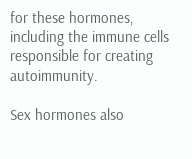for these hormones, including the immune cells responsible for creating autoimmunity.

Sex hormones also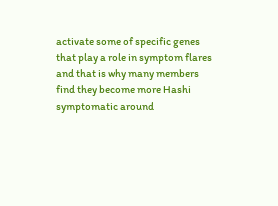activate some of specific genes that play a role in symptom flares and that is why many members find they become more Hashi symptomatic around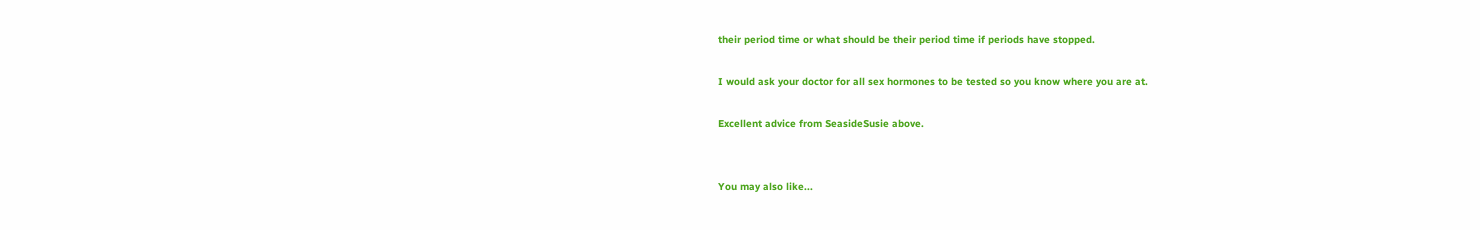their period time or what should be their period time if periods have stopped.

I would ask your doctor for all sex hormones to be tested so you know where you are at.

Excellent advice from SeasideSusie above.


You may also like...